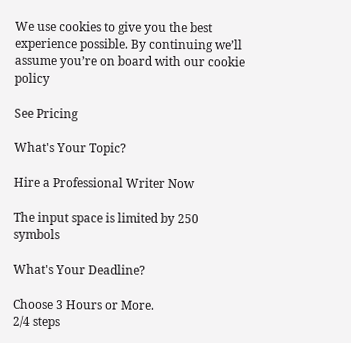We use cookies to give you the best experience possible. By continuing we’ll assume you’re on board with our cookie policy

See Pricing

What's Your Topic?

Hire a Professional Writer Now

The input space is limited by 250 symbols

What's Your Deadline?

Choose 3 Hours or More.
2/4 steps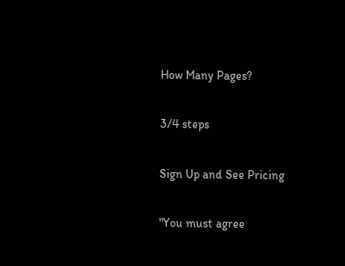How Many Pages?

3/4 steps

Sign Up and See Pricing

"You must agree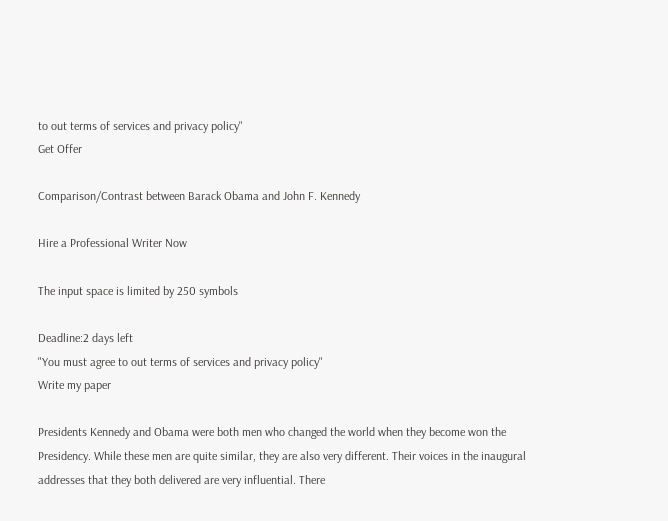to out terms of services and privacy policy"
Get Offer

Comparison/Contrast between Barack Obama and John F. Kennedy

Hire a Professional Writer Now

The input space is limited by 250 symbols

Deadline:2 days left
"You must agree to out terms of services and privacy policy"
Write my paper

Presidents Kennedy and Obama were both men who changed the world when they become won the Presidency. While these men are quite similar, they are also very different. Their voices in the inaugural addresses that they both delivered are very influential. There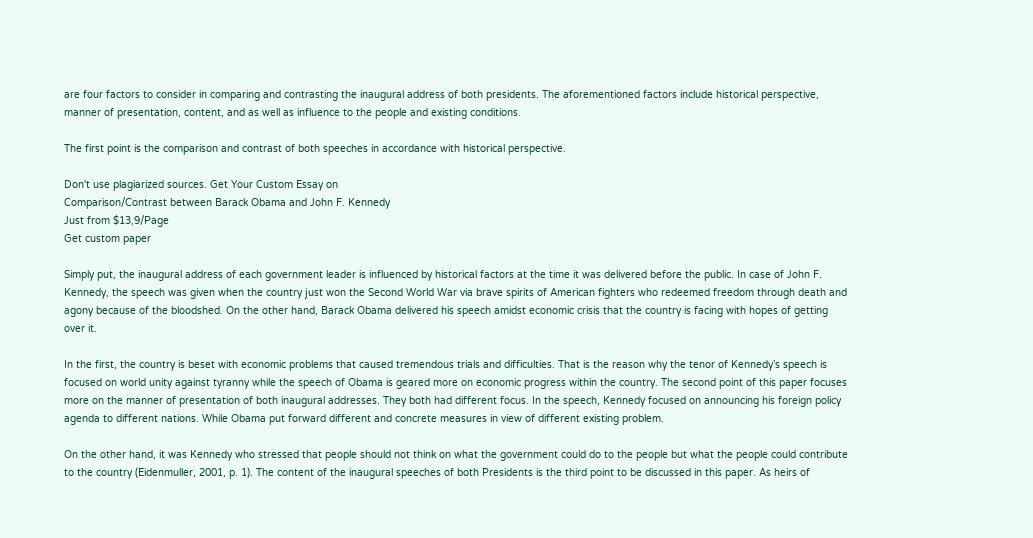are four factors to consider in comparing and contrasting the inaugural address of both presidents. The aforementioned factors include historical perspective, manner of presentation, content, and as well as influence to the people and existing conditions.

The first point is the comparison and contrast of both speeches in accordance with historical perspective.

Don't use plagiarized sources. Get Your Custom Essay on
Comparison/Contrast between Barack Obama and John F. Kennedy
Just from $13,9/Page
Get custom paper

Simply put, the inaugural address of each government leader is influenced by historical factors at the time it was delivered before the public. In case of John F. Kennedy, the speech was given when the country just won the Second World War via brave spirits of American fighters who redeemed freedom through death and agony because of the bloodshed. On the other hand, Barack Obama delivered his speech amidst economic crisis that the country is facing with hopes of getting over it.

In the first, the country is beset with economic problems that caused tremendous trials and difficulties. That is the reason why the tenor of Kennedy’s speech is focused on world unity against tyranny while the speech of Obama is geared more on economic progress within the country. The second point of this paper focuses more on the manner of presentation of both inaugural addresses. They both had different focus. In the speech, Kennedy focused on announcing his foreign policy agenda to different nations. While Obama put forward different and concrete measures in view of different existing problem.

On the other hand, it was Kennedy who stressed that people should not think on what the government could do to the people but what the people could contribute to the country (Eidenmuller, 2001, p. 1). The content of the inaugural speeches of both Presidents is the third point to be discussed in this paper. As heirs of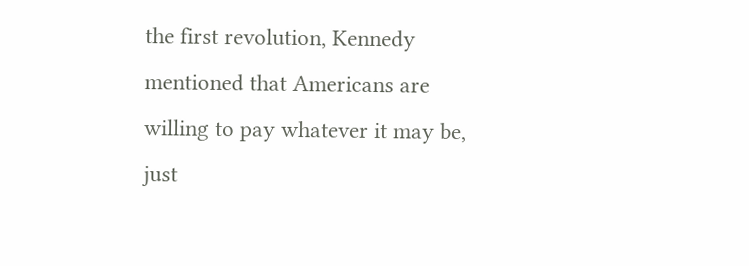the first revolution, Kennedy mentioned that Americans are willing to pay whatever it may be, just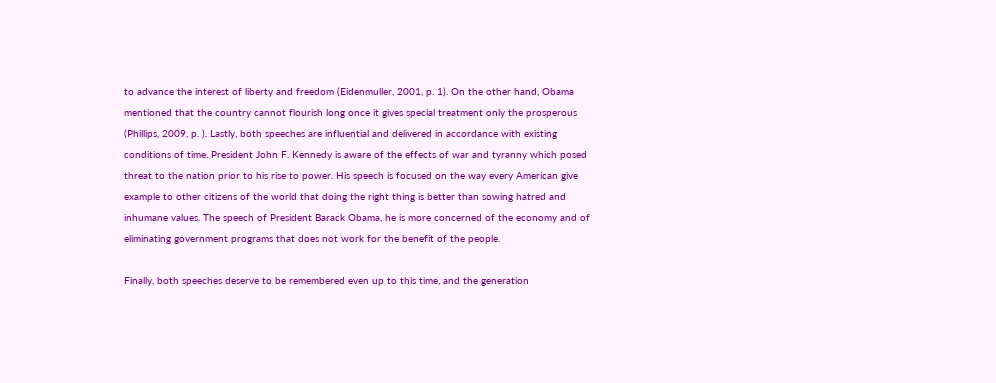to advance the interest of liberty and freedom (Eidenmuller, 2001, p. 1). On the other hand, Obama mentioned that the country cannot flourish long once it gives special treatment only the prosperous (Phillips, 2009, p. ). Lastly, both speeches are influential and delivered in accordance with existing conditions of time. President John F. Kennedy is aware of the effects of war and tyranny which posed threat to the nation prior to his rise to power. His speech is focused on the way every American give example to other citizens of the world that doing the right thing is better than sowing hatred and inhumane values. The speech of President Barack Obama, he is more concerned of the economy and of eliminating government programs that does not work for the benefit of the people.

Finally, both speeches deserve to be remembered even up to this time, and the generation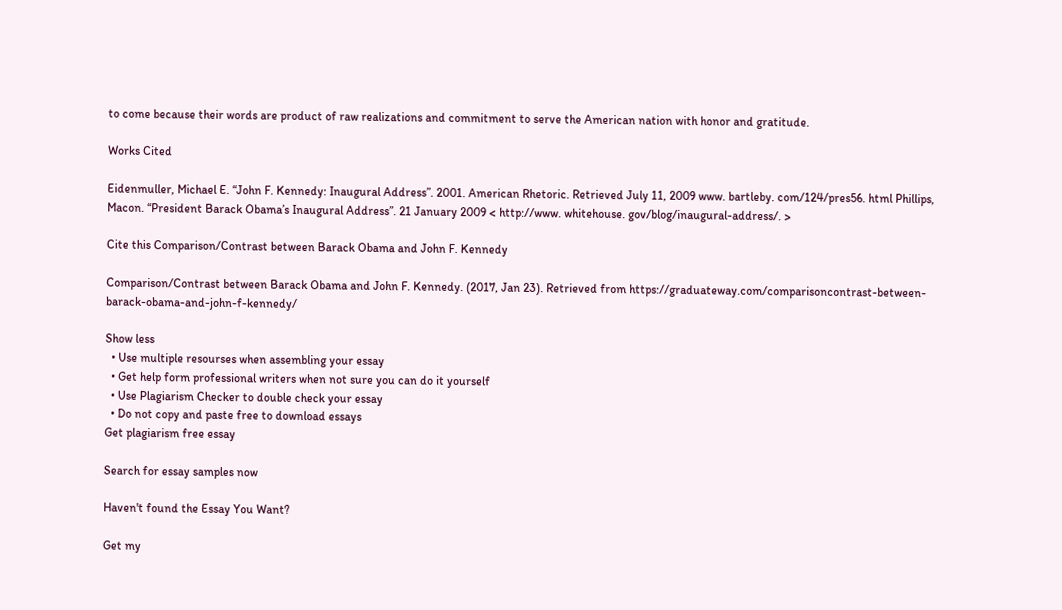to come because their words are product of raw realizations and commitment to serve the American nation with honor and gratitude.

Works Cited

Eidenmuller, Michael E. “John F. Kennedy: Inaugural Address”. 2001. American Rhetoric. Retrieved July 11, 2009 www. bartleby. com/124/pres56. html Phillips, Macon. “President Barack Obama’s Inaugural Address”. 21 January 2009 < http://www. whitehouse. gov/blog/inaugural-address/. >

Cite this Comparison/Contrast between Barack Obama and John F. Kennedy

Comparison/Contrast between Barack Obama and John F. Kennedy. (2017, Jan 23). Retrieved from https://graduateway.com/comparisoncontrast-between-barack-obama-and-john-f-kennedy/

Show less
  • Use multiple resourses when assembling your essay
  • Get help form professional writers when not sure you can do it yourself
  • Use Plagiarism Checker to double check your essay
  • Do not copy and paste free to download essays
Get plagiarism free essay

Search for essay samples now

Haven't found the Essay You Want?

Get my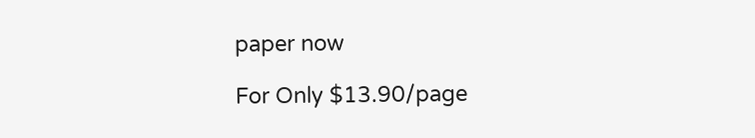paper now

For Only $13.90/page